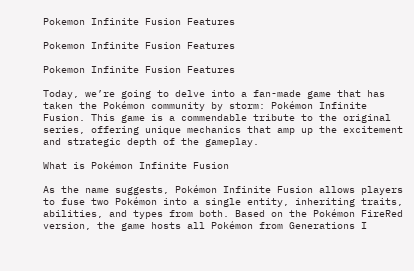Pokemon Infinite Fusion Features

Pokemon Infinite Fusion Features

Pokemon Infinite Fusion Features

Today, we’re going to delve into a fan-made game that has taken the Pokémon community by storm: Pokémon Infinite Fusion. This game is a commendable tribute to the original series, offering unique mechanics that amp up the excitement and strategic depth of the gameplay.

What is Pokémon Infinite Fusion

As the name suggests, Pokémon Infinite Fusion allows players to fuse two Pokémon into a single entity, inheriting traits, abilities, and types from both. Based on the Pokémon FireRed version, the game hosts all Pokémon from Generations I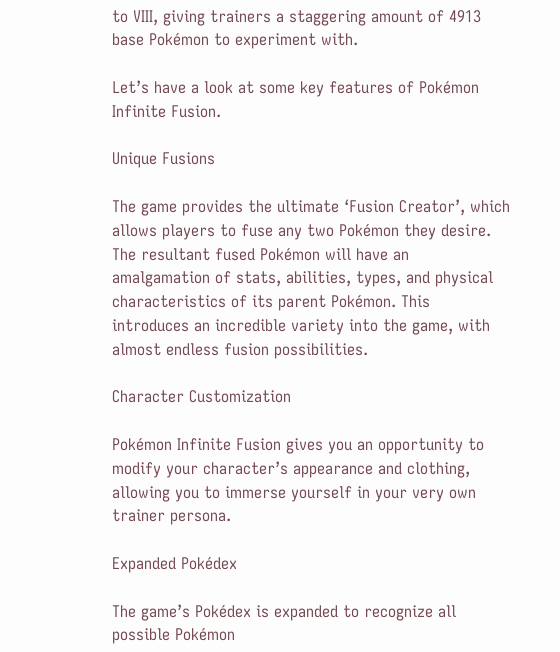to VIII, giving trainers a staggering amount of 4913 base Pokémon to experiment with.

Let’s have a look at some key features of Pokémon Infinite Fusion.

Unique Fusions

The game provides the ultimate ‘Fusion Creator’, which allows players to fuse any two Pokémon they desire. The resultant fused Pokémon will have an amalgamation of stats, abilities, types, and physical characteristics of its parent Pokémon. This introduces an incredible variety into the game, with almost endless fusion possibilities.

Character Customization

Pokémon Infinite Fusion gives you an opportunity to modify your character’s appearance and clothing, allowing you to immerse yourself in your very own trainer persona.

Expanded Pokédex

The game’s Pokédex is expanded to recognize all possible Pokémon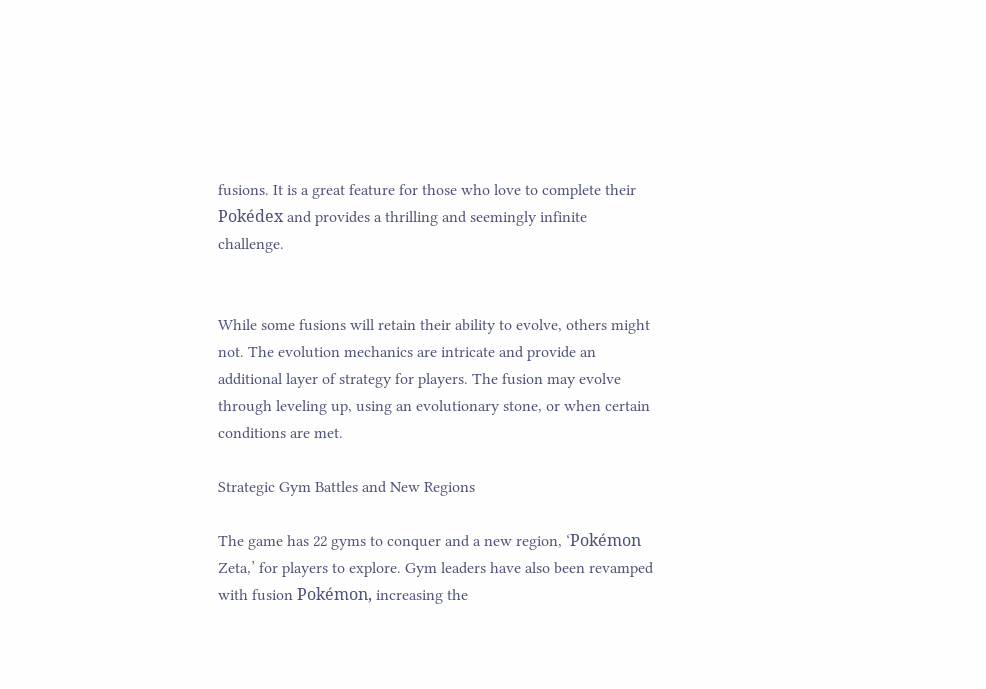fusions. It is a great feature for those who love to complete their Pokédex and provides a thrilling and seemingly infinite challenge.


While some fusions will retain their ability to evolve, others might not. The evolution mechanics are intricate and provide an additional layer of strategy for players. The fusion may evolve through leveling up, using an evolutionary stone, or when certain conditions are met.

Strategic Gym Battles and New Regions

The game has 22 gyms to conquer and a new region, ‘Pokémon Zeta,’ for players to explore. Gym leaders have also been revamped with fusion Pokémon, increasing the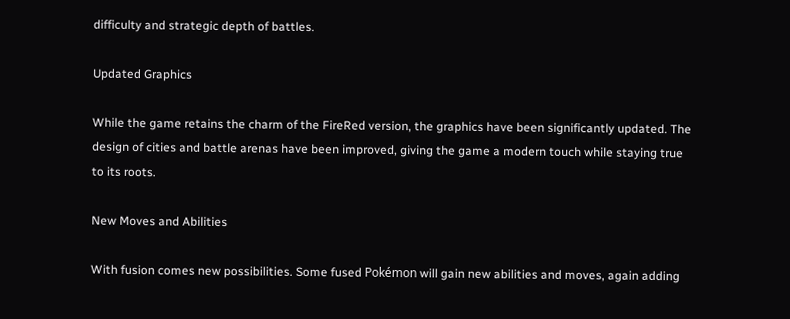difficulty and strategic depth of battles.

Updated Graphics

While the game retains the charm of the FireRed version, the graphics have been significantly updated. The design of cities and battle arenas have been improved, giving the game a modern touch while staying true to its roots.

New Moves and Abilities

With fusion comes new possibilities. Some fused Pokémon will gain new abilities and moves, again adding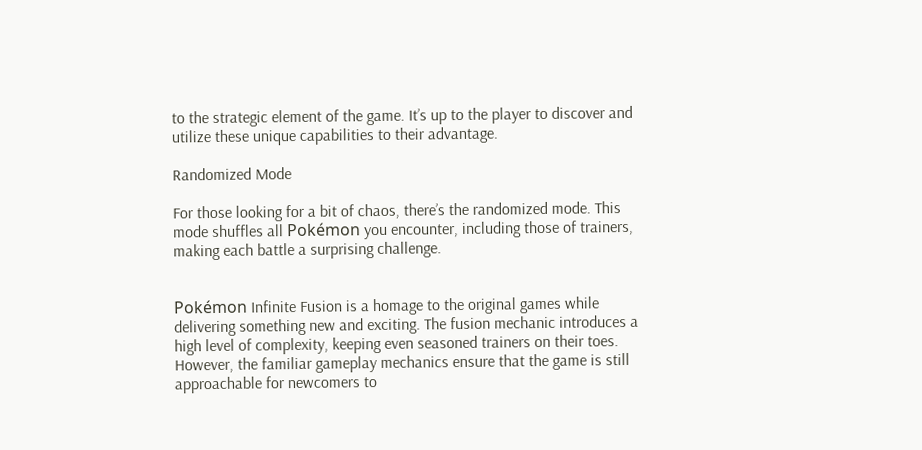to the strategic element of the game. It’s up to the player to discover and utilize these unique capabilities to their advantage.

Randomized Mode

For those looking for a bit of chaos, there’s the randomized mode. This mode shuffles all Pokémon you encounter, including those of trainers, making each battle a surprising challenge.


Pokémon Infinite Fusion is a homage to the original games while delivering something new and exciting. The fusion mechanic introduces a high level of complexity, keeping even seasoned trainers on their toes. However, the familiar gameplay mechanics ensure that the game is still approachable for newcomers to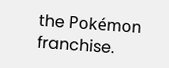the Pokémon franchise.